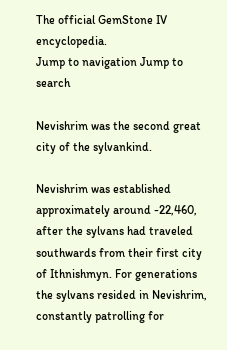The official GemStone IV encyclopedia.
Jump to navigation Jump to search

Nevishrim was the second great city of the sylvankind.

Nevishrim was established approximately around -22,460, after the sylvans had traveled southwards from their first city of Ithnishmyn. For generations the sylvans resided in Nevishrim, constantly patrolling for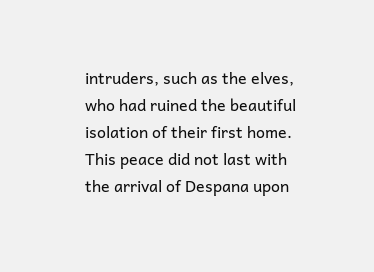intruders, such as the elves, who had ruined the beautiful isolation of their first home. This peace did not last with the arrival of Despana upon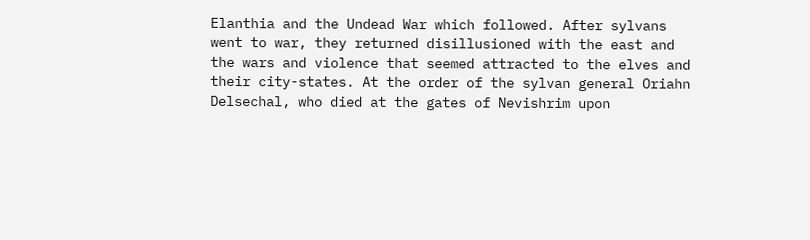Elanthia and the Undead War which followed. After sylvans went to war, they returned disillusioned with the east and the wars and violence that seemed attracted to the elves and their city-states. At the order of the sylvan general Oriahn Delsechal, who died at the gates of Nevishrim upon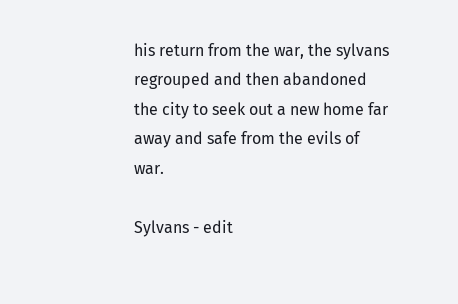his return from the war, the sylvans regrouped and then abandoned the city to seek out a new home far away and safe from the evils of war.

Sylvans - edit